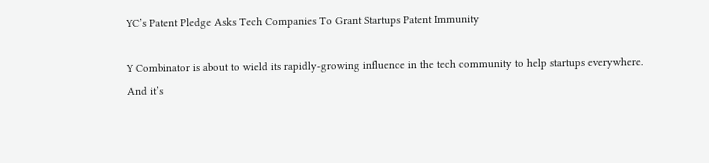YC’s Patent Pledge Asks Tech Companies To Grant Startups Patent Immunity

Y Combinator is about to wield its rapidly-growing influence in the tech community to help startups everywhere. And it’s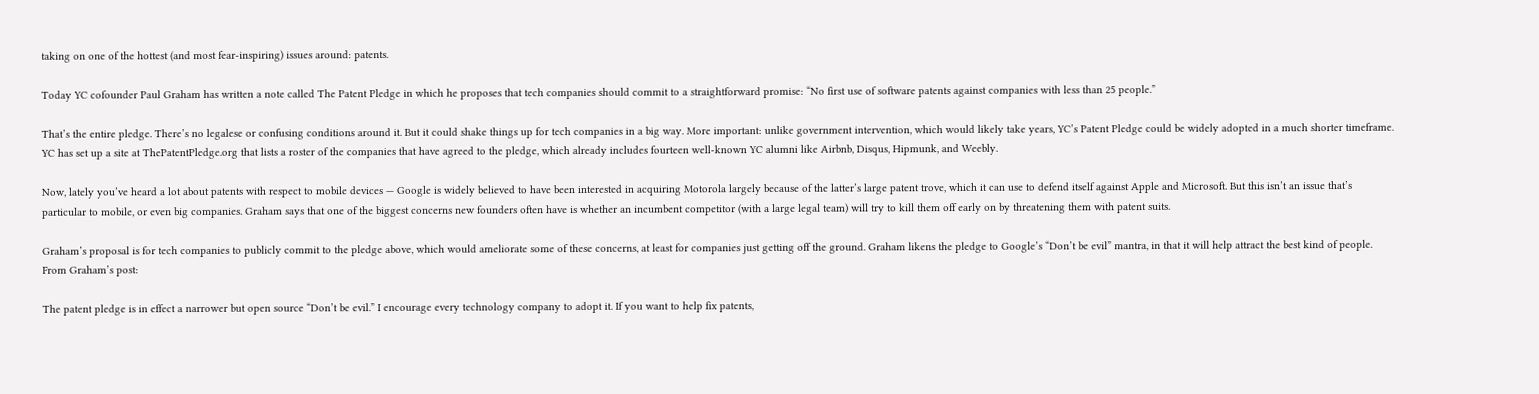taking on one of the hottest (and most fear-inspiring) issues around: patents.

Today YC cofounder Paul Graham has written a note called The Patent Pledge in which he proposes that tech companies should commit to a straightforward promise: “No first use of software patents against companies with less than 25 people.”

That’s the entire pledge. There’s no legalese or confusing conditions around it. But it could shake things up for tech companies in a big way. More important: unlike government intervention, which would likely take years, YC’s Patent Pledge could be widely adopted in a much shorter timeframe. YC has set up a site at ThePatentPledge.org that lists a roster of the companies that have agreed to the pledge, which already includes fourteen well-known YC alumni like Airbnb, Disqus, Hipmunk, and Weebly.

Now, lately you’ve heard a lot about patents with respect to mobile devices — Google is widely believed to have been interested in acquiring Motorola largely because of the latter’s large patent trove, which it can use to defend itself against Apple and Microsoft. But this isn’t an issue that’s particular to mobile, or even big companies. Graham says that one of the biggest concerns new founders often have is whether an incumbent competitor (with a large legal team) will try to kill them off early on by threatening them with patent suits.

Graham’s proposal is for tech companies to publicly commit to the pledge above, which would ameliorate some of these concerns, at least for companies just getting off the ground. Graham likens the pledge to Google’s “Don’t be evil” mantra, in that it will help attract the best kind of people. From Graham’s post:

The patent pledge is in effect a narrower but open source “Don’t be evil.” I encourage every technology company to adopt it. If you want to help fix patents,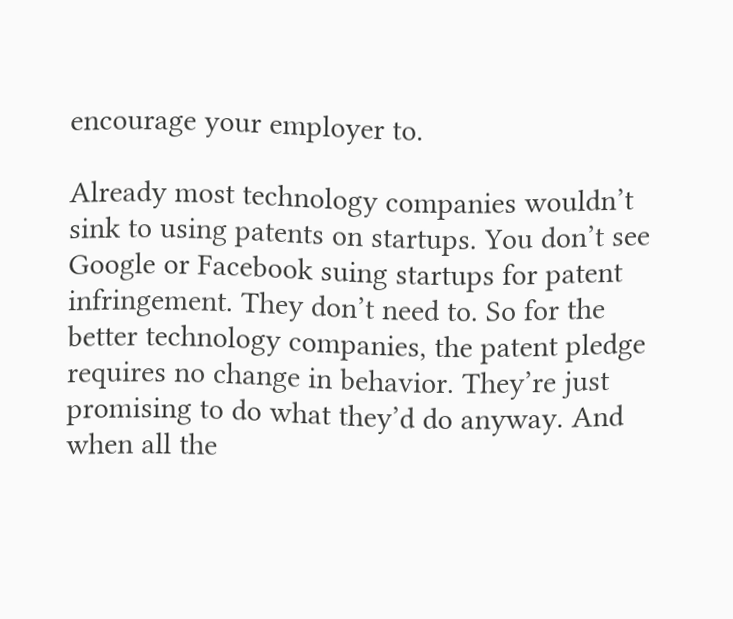encourage your employer to.

Already most technology companies wouldn’t sink to using patents on startups. You don’t see Google or Facebook suing startups for patent infringement. They don’t need to. So for the better technology companies, the patent pledge requires no change in behavior. They’re just promising to do what they’d do anyway. And when all the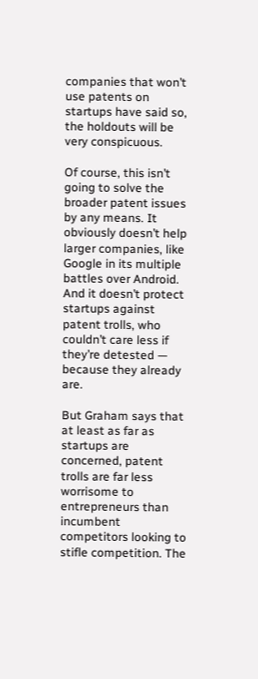companies that won’t use patents on startups have said so, the holdouts will be very conspicuous.

Of course, this isn’t going to solve the broader patent issues by any means. It obviously doesn’t help larger companies, like Google in its multiple battles over Android. And it doesn’t protect startups against patent trolls, who couldn’t care less if they’re detested — because they already are.

But Graham says that at least as far as startups are concerned, patent trolls are far less worrisome to entrepreneurs than incumbent competitors looking to stifle competition. The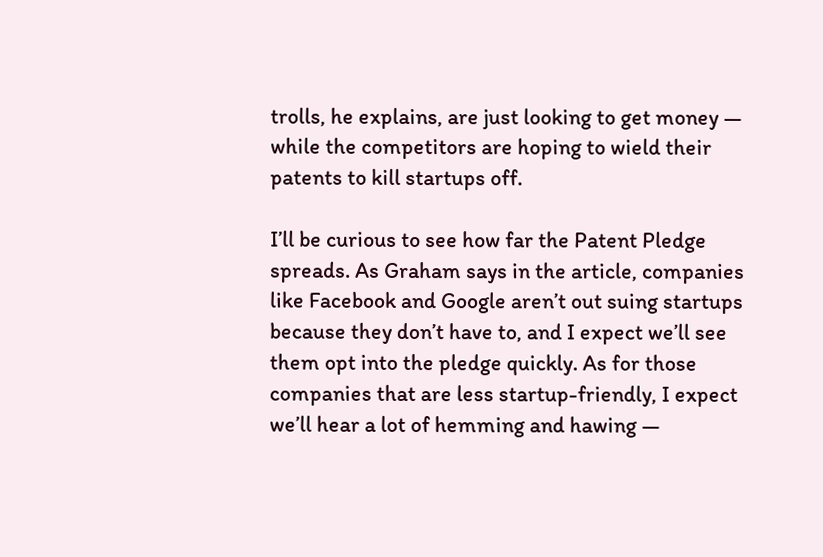trolls, he explains, are just looking to get money — while the competitors are hoping to wield their patents to kill startups off.

I’ll be curious to see how far the Patent Pledge spreads. As Graham says in the article, companies like Facebook and Google aren’t out suing startups because they don’t have to, and I expect we’ll see them opt into the pledge quickly. As for those companies that are less startup-friendly, I expect we’ll hear a lot of hemming and hawing —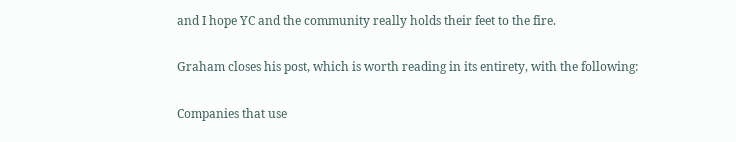and I hope YC and the community really holds their feet to the fire.

Graham closes his post, which is worth reading in its entirety, with the following:

Companies that use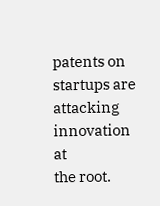patents on startups are attacking innovation at
the root.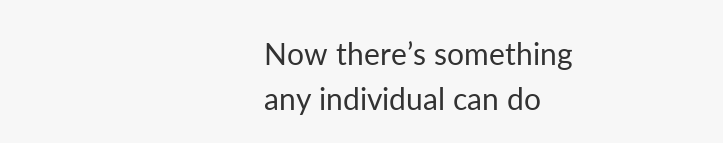Now there’s something any individual can do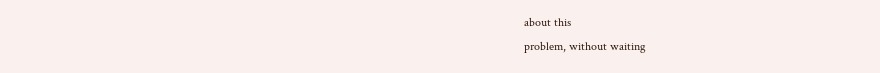about this
problem, without waiting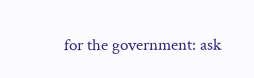for the government: ask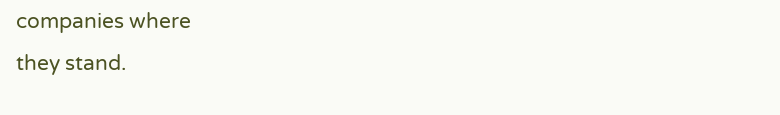companies where
they stand.